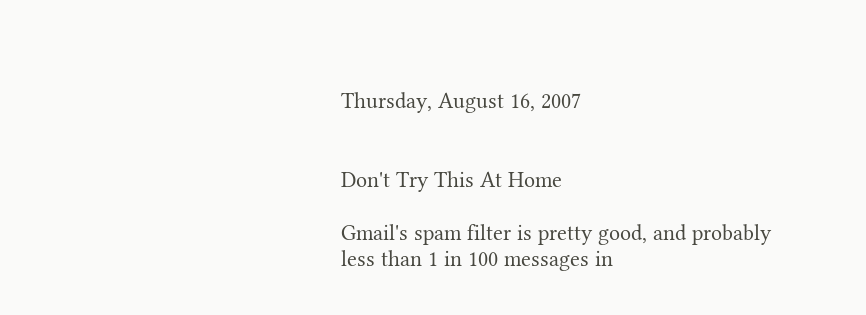Thursday, August 16, 2007


Don't Try This At Home

Gmail's spam filter is pretty good, and probably less than 1 in 100 messages in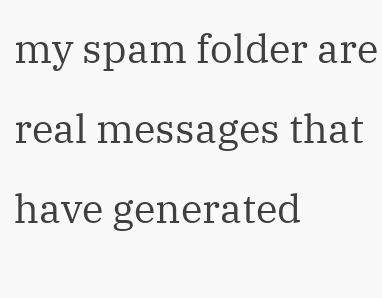my spam folder are real messages that have generated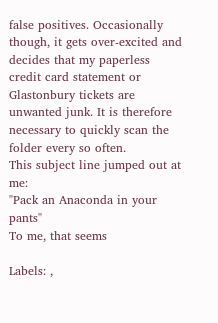false positives. Occasionally though, it gets over-excited and decides that my paperless credit card statement or Glastonbury tickets are unwanted junk. It is therefore necessary to quickly scan the folder every so often.
This subject line jumped out at me:
"Pack an Anaconda in your pants"
To me, that seems

Labels: ,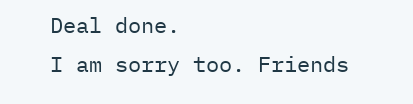Deal done.
I am sorry too. Friends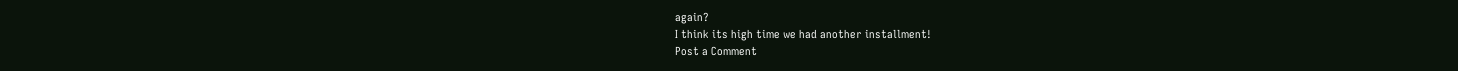again?
I think its high time we had another installment!
Post a Comment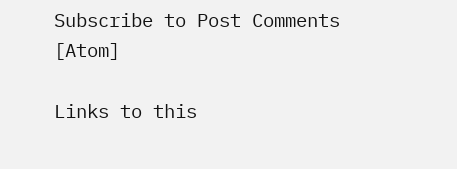Subscribe to Post Comments [Atom]

Links to this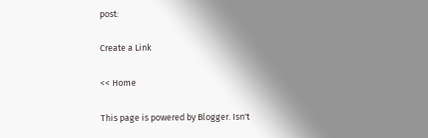post:

Create a Link

<< Home

This page is powered by Blogger. Isn't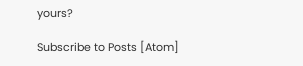yours?

Subscribe to Posts [Atom]